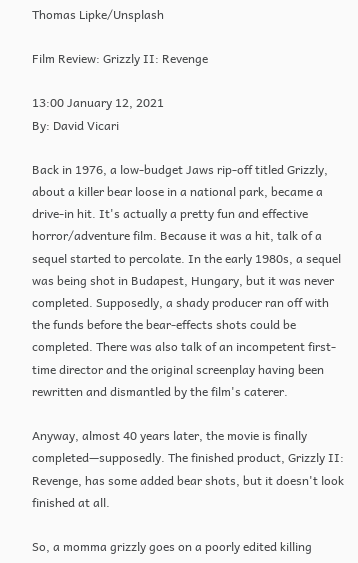Thomas Lipke/Unsplash

Film Review: Grizzly II: Revenge

13:00 January 12, 2021
By: David Vicari

Back in 1976, a low-budget Jaws rip-off titled Grizzly, about a killer bear loose in a national park, became a drive-in hit. It's actually a pretty fun and effective horror/adventure film. Because it was a hit, talk of a sequel started to percolate. In the early 1980s, a sequel was being shot in Budapest, Hungary, but it was never completed. Supposedly, a shady producer ran off with the funds before the bear-effects shots could be completed. There was also talk of an incompetent first-time director and the original screenplay having been rewritten and dismantled by the film's caterer.

Anyway, almost 40 years later, the movie is finally completed—supposedly. The finished product, Grizzly II: Revenge, has some added bear shots, but it doesn't look finished at all.

So, a momma grizzly goes on a poorly edited killing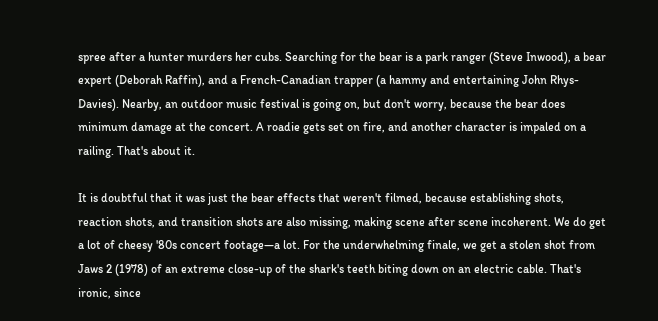spree after a hunter murders her cubs. Searching for the bear is a park ranger (Steve Inwood), a bear expert (Deborah Raffin), and a French-Canadian trapper (a hammy and entertaining John Rhys-Davies). Nearby, an outdoor music festival is going on, but don't worry, because the bear does minimum damage at the concert. A roadie gets set on fire, and another character is impaled on a railing. That's about it.

It is doubtful that it was just the bear effects that weren't filmed, because establishing shots, reaction shots, and transition shots are also missing, making scene after scene incoherent. We do get a lot of cheesy '80s concert footage—a lot. For the underwhelming finale, we get a stolen shot from Jaws 2 (1978) of an extreme close-up of the shark's teeth biting down on an electric cable. That's ironic, since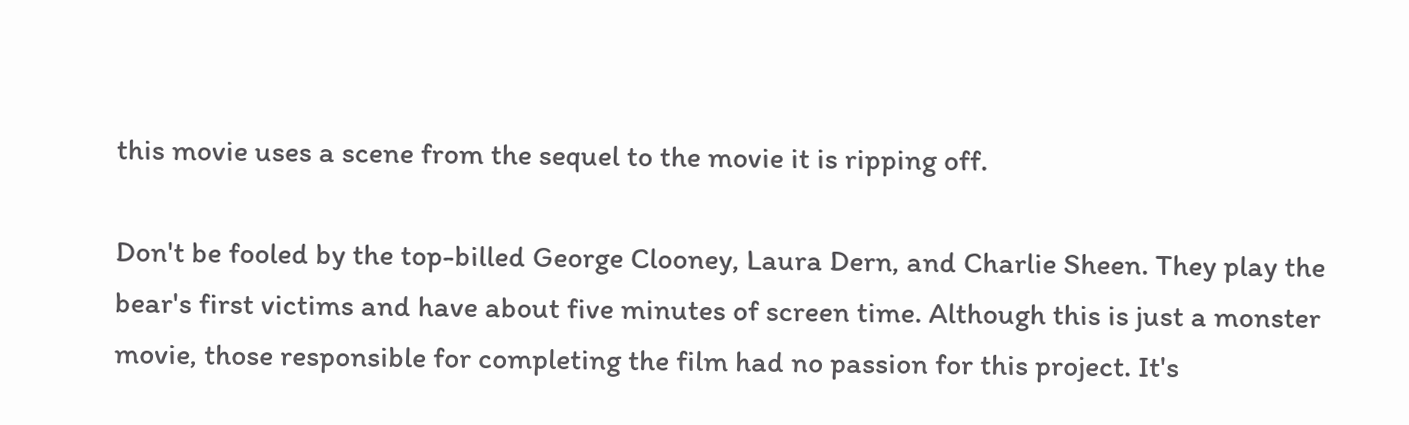this movie uses a scene from the sequel to the movie it is ripping off.

Don't be fooled by the top-billed George Clooney, Laura Dern, and Charlie Sheen. They play the bear's first victims and have about five minutes of screen time. Although this is just a monster movie, those responsible for completing the film had no passion for this project. It's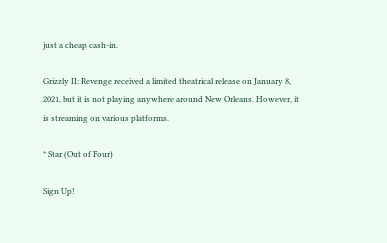just a cheap cash-in.

Grizzly II: Revenge received a limited theatrical release on January 8, 2021, but it is not playing anywhere around New Orleans. However, it is streaming on various platforms.

* Star (Out of Four)

Sign Up!